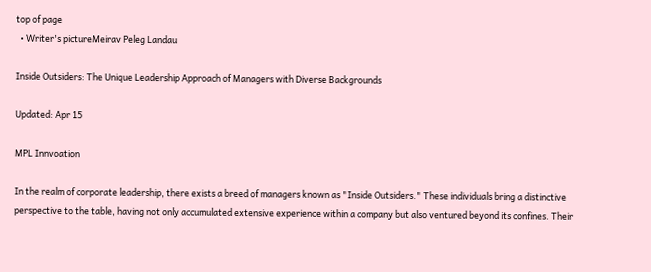top of page
  • Writer's pictureMeirav Peleg Landau

Inside Outsiders: The Unique Leadership Approach of Managers with Diverse Backgrounds

Updated: Apr 15

MPL Innvoation

In the realm of corporate leadership, there exists a breed of managers known as "Inside Outsiders." These individuals bring a distinctive perspective to the table, having not only accumulated extensive experience within a company but also ventured beyond its confines. Their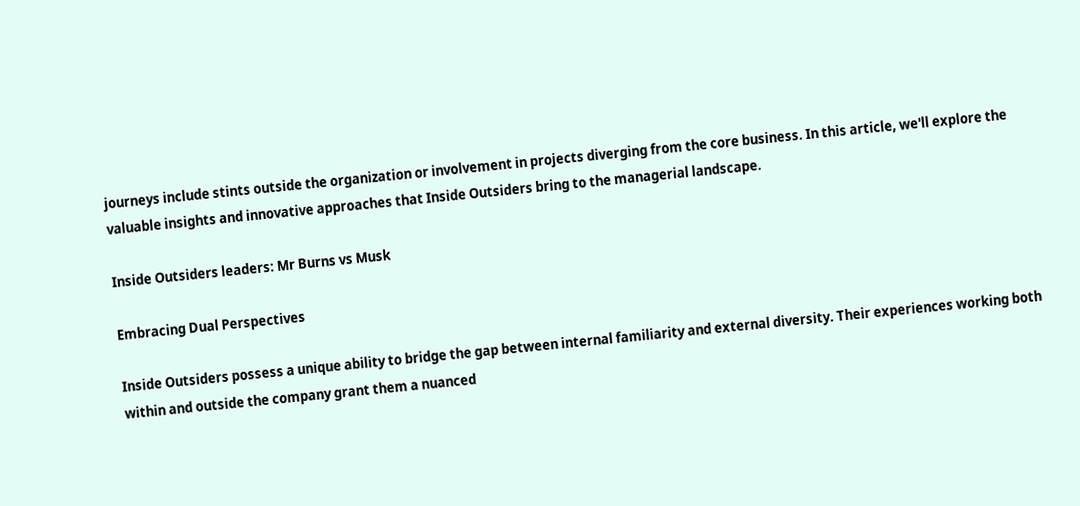journeys include stints outside the organization or involvement in projects diverging from the core business. In this article, we'll explore the valuable insights and innovative approaches that Inside Outsiders bring to the managerial landscape.

Inside Outsiders leaders: Mr Burns vs Musk

Embracing Dual Perspectives

Inside Outsiders possess a unique ability to bridge the gap between internal familiarity and external diversity. Their experiences working both within and outside the company grant them a nuanced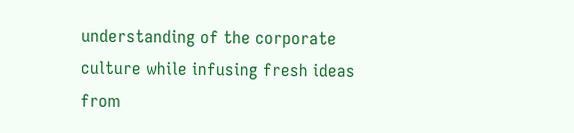understanding of the corporate culture while infusing fresh ideas from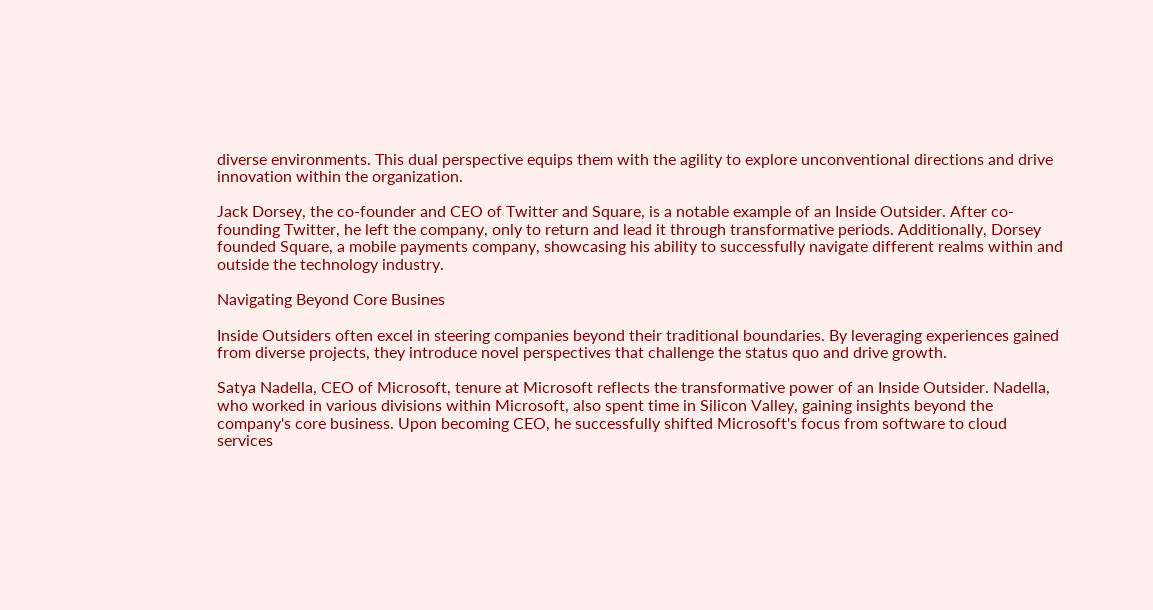diverse environments. This dual perspective equips them with the agility to explore unconventional directions and drive innovation within the organization.

Jack Dorsey, the co-founder and CEO of Twitter and Square, is a notable example of an Inside Outsider. After co-founding Twitter, he left the company, only to return and lead it through transformative periods. Additionally, Dorsey founded Square, a mobile payments company, showcasing his ability to successfully navigate different realms within and outside the technology industry.

Navigating Beyond Core Busines

Inside Outsiders often excel in steering companies beyond their traditional boundaries. By leveraging experiences gained from diverse projects, they introduce novel perspectives that challenge the status quo and drive growth.

Satya Nadella, CEO of Microsoft, tenure at Microsoft reflects the transformative power of an Inside Outsider. Nadella, who worked in various divisions within Microsoft, also spent time in Silicon Valley, gaining insights beyond the company's core business. Upon becoming CEO, he successfully shifted Microsoft's focus from software to cloud services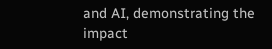and AI, demonstrating the impact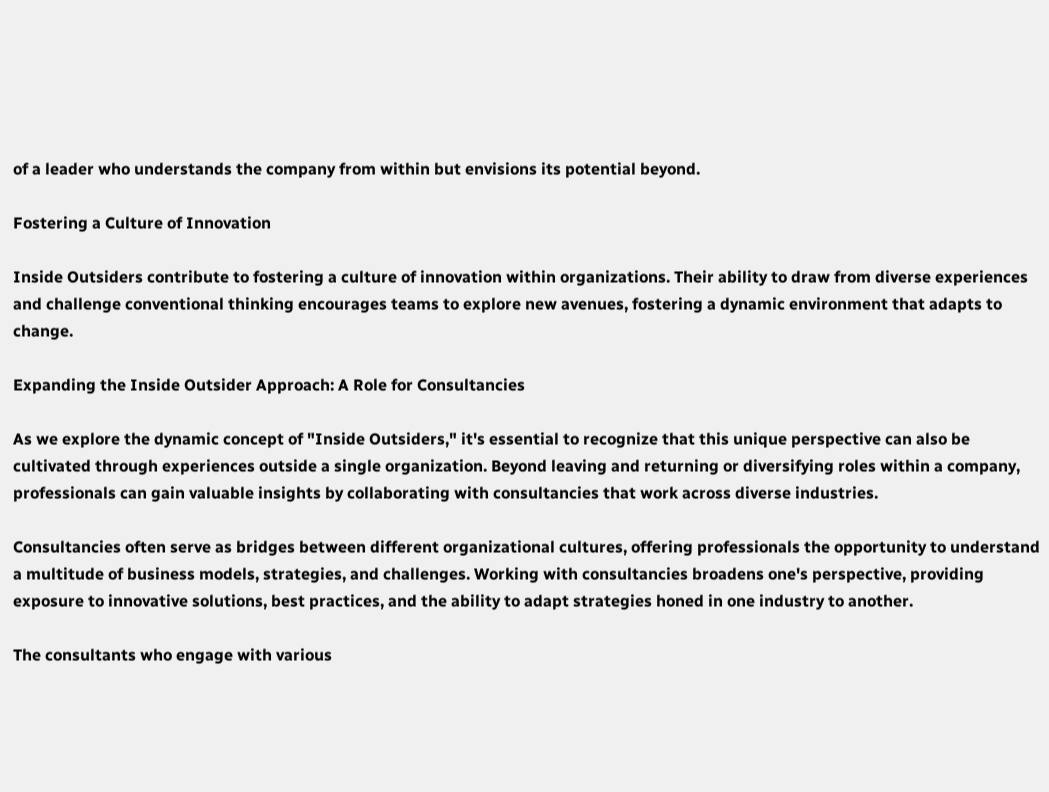of a leader who understands the company from within but envisions its potential beyond.

Fostering a Culture of Innovation

Inside Outsiders contribute to fostering a culture of innovation within organizations. Their ability to draw from diverse experiences and challenge conventional thinking encourages teams to explore new avenues, fostering a dynamic environment that adapts to change.

Expanding the Inside Outsider Approach: A Role for Consultancies

As we explore the dynamic concept of "Inside Outsiders," it's essential to recognize that this unique perspective can also be cultivated through experiences outside a single organization. Beyond leaving and returning or diversifying roles within a company, professionals can gain valuable insights by collaborating with consultancies that work across diverse industries.

Consultancies often serve as bridges between different organizational cultures, offering professionals the opportunity to understand a multitude of business models, strategies, and challenges. Working with consultancies broadens one's perspective, providing exposure to innovative solutions, best practices, and the ability to adapt strategies honed in one industry to another.

The consultants who engage with various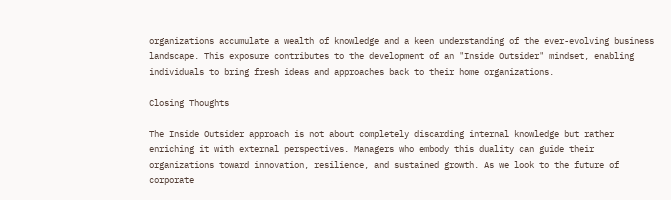organizations accumulate a wealth of knowledge and a keen understanding of the ever-evolving business landscape. This exposure contributes to the development of an "Inside Outsider" mindset, enabling individuals to bring fresh ideas and approaches back to their home organizations.

Closing Thoughts

The Inside Outsider approach is not about completely discarding internal knowledge but rather enriching it with external perspectives. Managers who embody this duality can guide their organizations toward innovation, resilience, and sustained growth. As we look to the future of corporate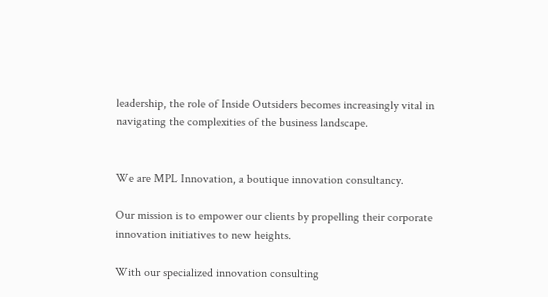leadership, the role of Inside Outsiders becomes increasingly vital in navigating the complexities of the business landscape.


We are MPL Innovation, a boutique innovation consultancy.

Our mission is to empower our clients by propelling their corporate innovation initiatives to new heights.

With our specialized innovation consulting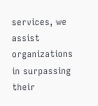services, we assist organizations in surpassing their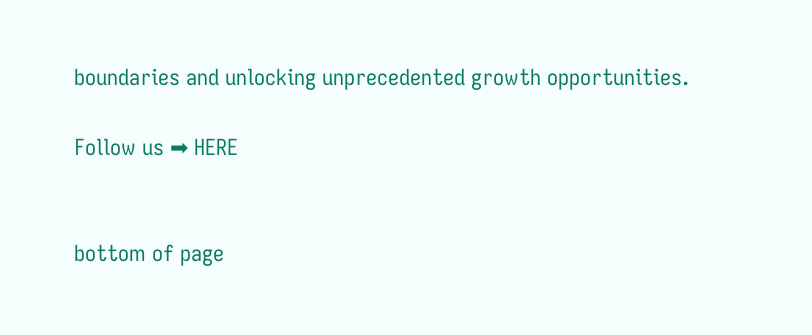boundaries and unlocking unprecedented growth opportunities.

Follow us ➡ HERE


bottom of page